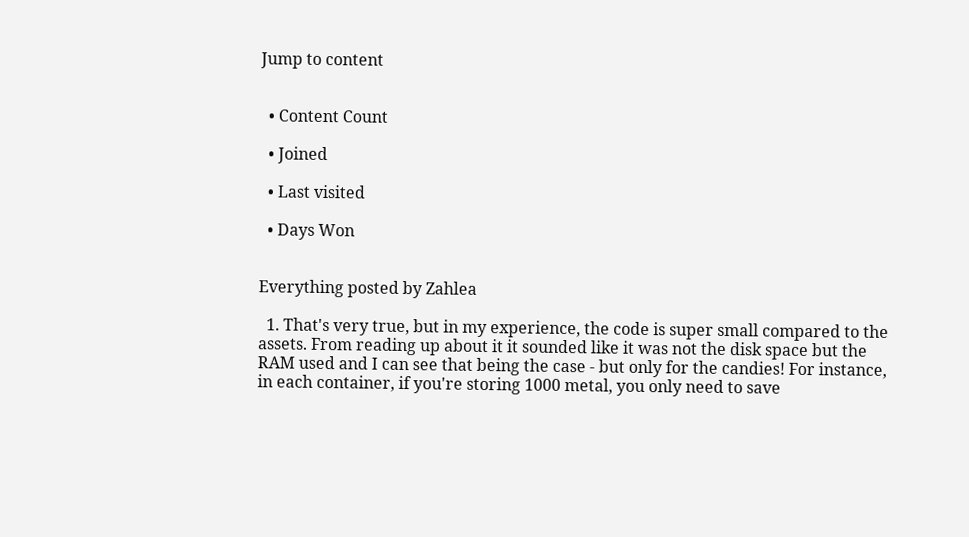Jump to content


  • Content Count

  • Joined

  • Last visited

  • Days Won


Everything posted by Zahlea

  1. That's very true, but in my experience, the code is super small compared to the assets. From reading up about it it sounded like it was not the disk space but the RAM used and I can see that being the case - but only for the candies! For instance, in each container, if you're storing 1000 metal, you only need to save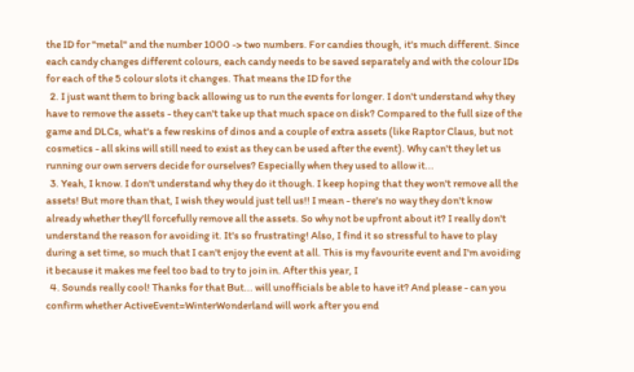the ID for "metal" and the number 1000 -> two numbers. For candies though, it's much different. Since each candy changes different colours, each candy needs to be saved separately and with the colour IDs for each of the 5 colour slots it changes. That means the ID for the
  2. I just want them to bring back allowing us to run the events for longer. I don't understand why they have to remove the assets - they can't take up that much space on disk? Compared to the full size of the game and DLCs, what's a few reskins of dinos and a couple of extra assets (like Raptor Claus, but not cosmetics - all skins will still need to exist as they can be used after the event). Why can't they let us running our own servers decide for ourselves? Especially when they used to allow it...
  3. Yeah, I know. I don't understand why they do it though. I keep hoping that they won't remove all the assets! But more than that, I wish they would just tell us!! I mean - there's no way they don't know already whether they'll forcefully remove all the assets. So why not be upfront about it? I really don't understand the reason for avoiding it. It's so frustrating! Also, I find it so stressful to have to play during a set time, so much that I can't enjoy the event at all. This is my favourite event and I'm avoiding it because it makes me feel too bad to try to join in. After this year, I
  4. Sounds really cool! Thanks for that But... will unofficials be able to have it? And please - can you confirm whether ActiveEvent=WinterWonderland will work after you end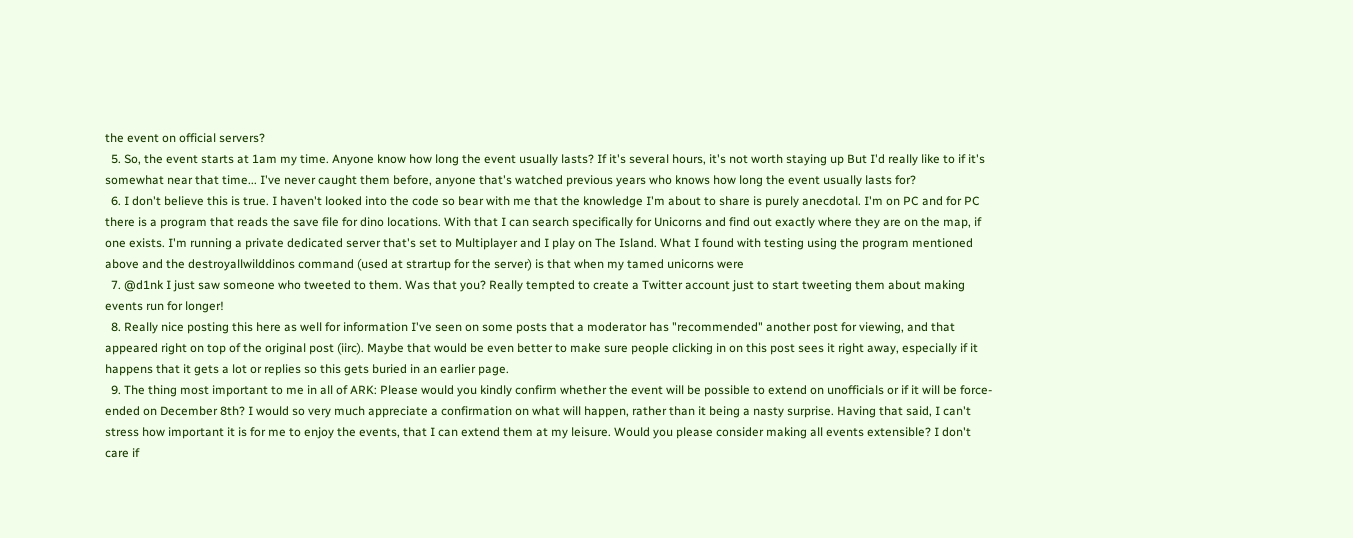the event on official servers?
  5. So, the event starts at 1am my time. Anyone know how long the event usually lasts? If it's several hours, it's not worth staying up But I'd really like to if it's somewhat near that time... I've never caught them before, anyone that's watched previous years who knows how long the event usually lasts for?
  6. I don't believe this is true. I haven't looked into the code so bear with me that the knowledge I'm about to share is purely anecdotal. I'm on PC and for PC there is a program that reads the save file for dino locations. With that I can search specifically for Unicorns and find out exactly where they are on the map, if one exists. I'm running a private dedicated server that's set to Multiplayer and I play on The Island. What I found with testing using the program mentioned above and the destroyallwilddinos command (used at strartup for the server) is that when my tamed unicorns were
  7. @d1nk I just saw someone who tweeted to them. Was that you? Really tempted to create a Twitter account just to start tweeting them about making events run for longer!
  8. Really nice posting this here as well for information I've seen on some posts that a moderator has "recommended" another post for viewing, and that appeared right on top of the original post (iirc). Maybe that would be even better to make sure people clicking in on this post sees it right away, especially if it happens that it gets a lot or replies so this gets buried in an earlier page.
  9. The thing most important to me in all of ARK: Please would you kindly confirm whether the event will be possible to extend on unofficials or if it will be force-ended on December 8th? I would so very much appreciate a confirmation on what will happen, rather than it being a nasty surprise. Having that said, I can't stress how important it is for me to enjoy the events, that I can extend them at my leisure. Would you please consider making all events extensible? I don't care if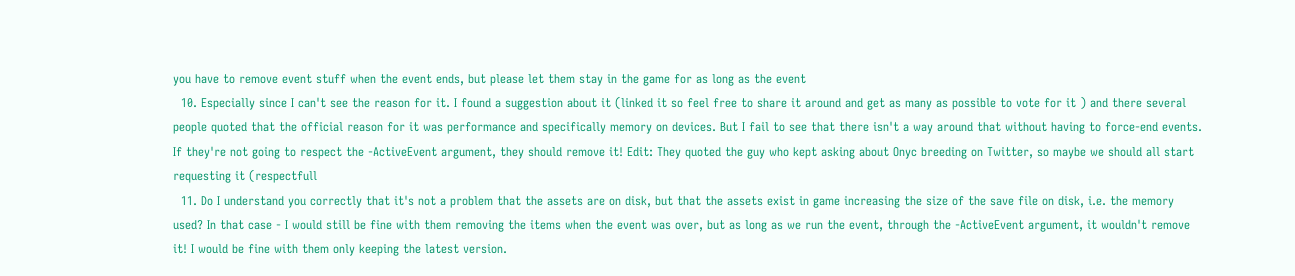you have to remove event stuff when the event ends, but please let them stay in the game for as long as the event
  10. Especially since I can't see the reason for it. I found a suggestion about it (linked it so feel free to share it around and get as many as possible to vote for it ) and there several people quoted that the official reason for it was performance and specifically memory on devices. But I fail to see that there isn't a way around that without having to force-end events. If they're not going to respect the -ActiveEvent argument, they should remove it! Edit: They quoted the guy who kept asking about Onyc breeding on Twitter, so maybe we should all start requesting it (respectfull
  11. Do I understand you correctly that it's not a problem that the assets are on disk, but that the assets exist in game increasing the size of the save file on disk, i.e. the memory used? In that case - I would still be fine with them removing the items when the event was over, but as long as we run the event, through the -ActiveEvent argument, it wouldn't remove it! I would be fine with them only keeping the latest version.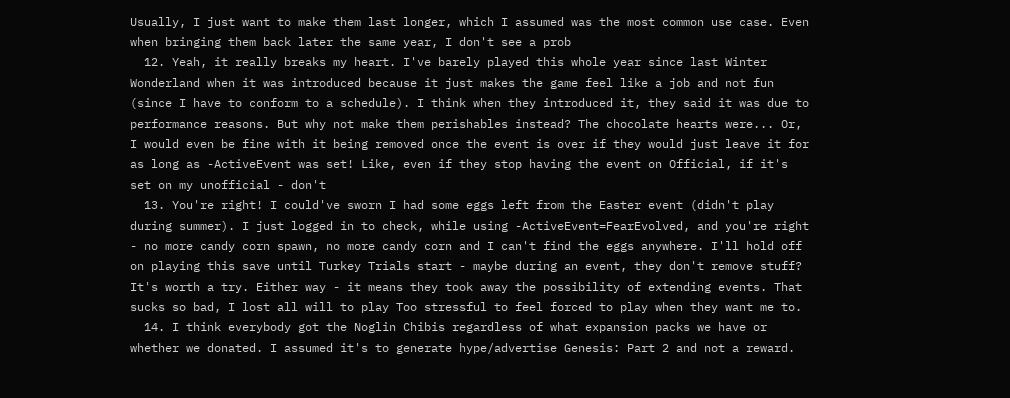Usually, I just want to make them last longer, which I assumed was the most common use case. Even when bringing them back later the same year, I don't see a prob
  12. Yeah, it really breaks my heart. I've barely played this whole year since last Winter Wonderland when it was introduced because it just makes the game feel like a job and not fun (since I have to conform to a schedule). I think when they introduced it, they said it was due to performance reasons. But why not make them perishables instead? The chocolate hearts were... Or, I would even be fine with it being removed once the event is over if they would just leave it for as long as -ActiveEvent was set! Like, even if they stop having the event on Official, if it's set on my unofficial - don't
  13. You're right! I could've sworn I had some eggs left from the Easter event (didn't play during summer). I just logged in to check, while using -ActiveEvent=FearEvolved, and you're right - no more candy corn spawn, no more candy corn and I can't find the eggs anywhere. I'll hold off on playing this save until Turkey Trials start - maybe during an event, they don't remove stuff? It's worth a try. Either way - it means they took away the possibility of extending events. That sucks so bad, I lost all will to play Too stressful to feel forced to play when they want me to.
  14. I think everybody got the Noglin Chibis regardless of what expansion packs we have or whether we donated. I assumed it's to generate hype/advertise Genesis: Part 2 and not a reward.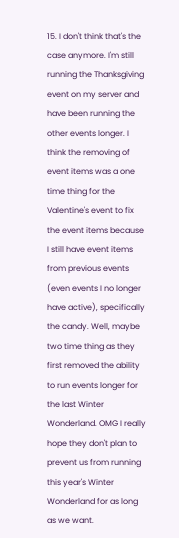15. I don't think that's the case anymore. I'm still running the Thanksgiving event on my server and have been running the other events longer. I think the removing of event items was a one time thing for the Valentine's event to fix the event items because I still have event items from previous events (even events I no longer have active), specifically the candy. Well, maybe two time thing as they first removed the ability to run events longer for the last Winter Wonderland. OMG I really hope they don't plan to prevent us from running this year's Winter Wonderland for as long as we want.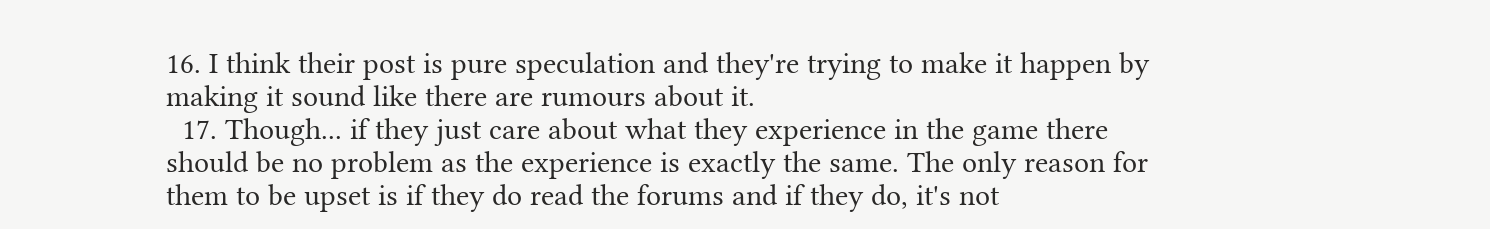16. I think their post is pure speculation and they're trying to make it happen by making it sound like there are rumours about it.
  17. Though... if they just care about what they experience in the game there should be no problem as the experience is exactly the same. The only reason for them to be upset is if they do read the forums and if they do, it's not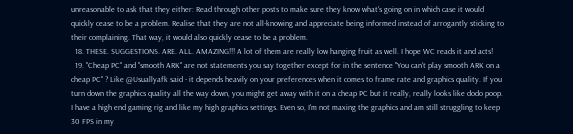unreasonable to ask that they either: Read through other posts to make sure they know what's going on in which case it would quickly cease to be a problem. Realise that they are not all-knowing and appreciate being informed instead of arrogantly sticking to their complaining. That way, it would also quickly cease to be a problem.
  18. THESE. SUGGESTIONS. ARE. ALL. AMAZING!!! A lot of them are really low hanging fruit as well. I hope WC reads it and acts!
  19. "Cheap PC" and "smooth ARK" are not statements you say together except for in the sentence "You can't play smooth ARK on a cheap PC" ? Like @Usuallyafk said - it depends heavily on your preferences when it comes to frame rate and graphics quality. If you turn down the graphics quality all the way down, you might get away with it on a cheap PC but it really, really looks like dodo poop. I have a high end gaming rig and like my high graphics settings. Even so, I'm not maxing the graphics and am still struggling to keep 30 FPS in my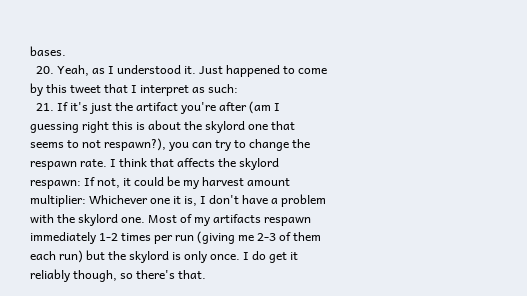bases.
  20. Yeah, as I understood it. Just happened to come by this tweet that I interpret as such:
  21. If it's just the artifact you're after (am I guessing right this is about the skylord one that seems to not respawn?), you can try to change the respawn rate. I think that affects the skylord respawn: If not, it could be my harvest amount multiplier: Whichever one it is, I don't have a problem with the skylord one. Most of my artifacts respawn immediately 1-2 times per run (giving me 2-3 of them each run) but the skylord is only once. I do get it reliably though, so there's that.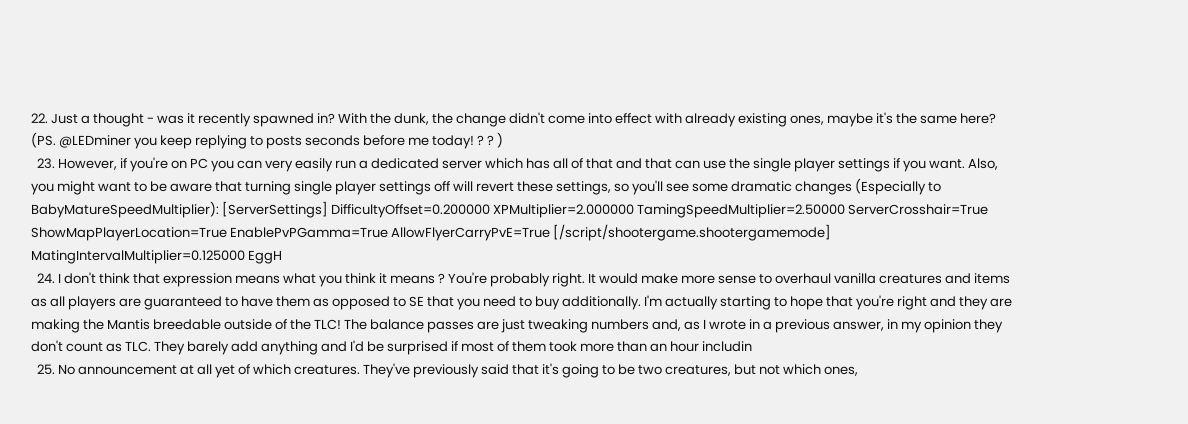22. Just a thought - was it recently spawned in? With the dunk, the change didn't come into effect with already existing ones, maybe it's the same here? (PS. @LEDminer you keep replying to posts seconds before me today! ? ? )
  23. However, if you're on PC you can very easily run a dedicated server which has all of that and that can use the single player settings if you want. Also, you might want to be aware that turning single player settings off will revert these settings, so you'll see some dramatic changes (Especially to BabyMatureSpeedMultiplier): [ServerSettings] DifficultyOffset=0.200000 XPMultiplier=2.000000 TamingSpeedMultiplier=2.50000 ServerCrosshair=True ShowMapPlayerLocation=True EnablePvPGamma=True AllowFlyerCarryPvE=True [/script/shootergame.shootergamemode] MatingIntervalMultiplier=0.125000 EggH
  24. I don't think that expression means what you think it means ? You're probably right. It would make more sense to overhaul vanilla creatures and items as all players are guaranteed to have them as opposed to SE that you need to buy additionally. I'm actually starting to hope that you're right and they are making the Mantis breedable outside of the TLC! The balance passes are just tweaking numbers and, as I wrote in a previous answer, in my opinion they don't count as TLC. They barely add anything and I'd be surprised if most of them took more than an hour includin
  25. No announcement at all yet of which creatures. They've previously said that it's going to be two creatures, but not which ones,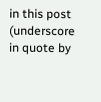in this post (underscore in quote by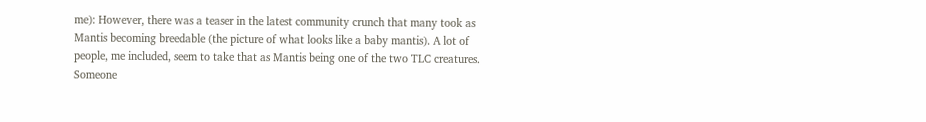me): However, there was a teaser in the latest community crunch that many took as Mantis becoming breedable (the picture of what looks like a baby mantis). A lot of people, me included, seem to take that as Mantis being one of the two TLC creatures. Someone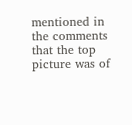mentioned in the comments that the top picture was of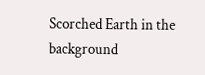Scorched Earth in the background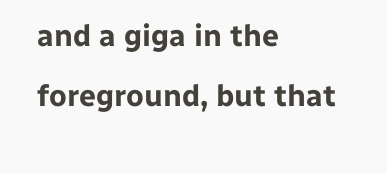and a giga in the foreground, but that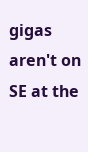gigas aren't on SE at the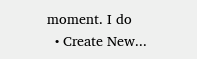moment. I do
  • Create New...